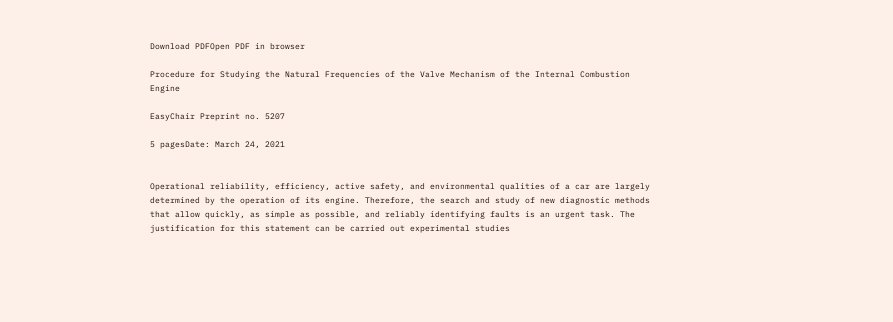Download PDFOpen PDF in browser

Procedure for Studying the Natural Frequencies of the Valve Mechanism of the Internal Combustion Engine

EasyChair Preprint no. 5207

5 pagesDate: March 24, 2021


Operational reliability, efficiency, active safety, and environmental qualities of a car are largely determined by the operation of its engine. Therefore, the search and study of new diagnostic methods that allow quickly, as simple as possible, and reliably identifying faults is an urgent task. The justification for this statement can be carried out experimental studies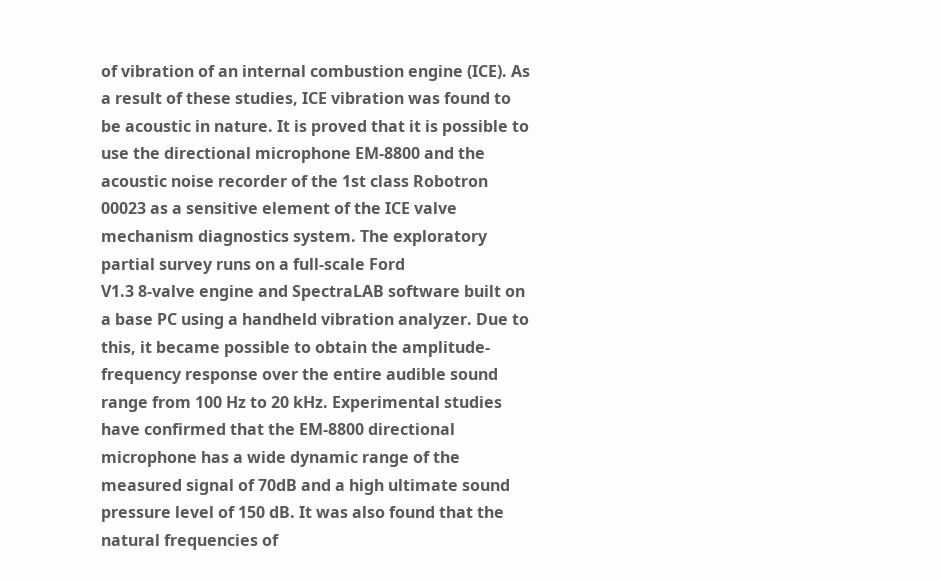of vibration of an internal combustion engine (ICE). As a result of these studies, ICE vibration was found to be acoustic in nature. It is proved that it is possible to use the directional microphone EM-8800 and the acoustic noise recorder of the 1st class Robotron 00023 as a sensitive element of the ICE valve mechanism diagnostics system. The exploratory partial survey runs on a full-scale Ford
V1.3 8-valve engine and SpectraLAB software built on a base PC using a handheld vibration analyzer. Due to this, it became possible to obtain the amplitude-frequency response over the entire audible sound range from 100 Hz to 20 kHz. Experimental studies have confirmed that the EM-8800 directional microphone has a wide dynamic range of the measured signal of 70dB and a high ultimate sound pressure level of 150 dB. It was also found that the natural frequencies of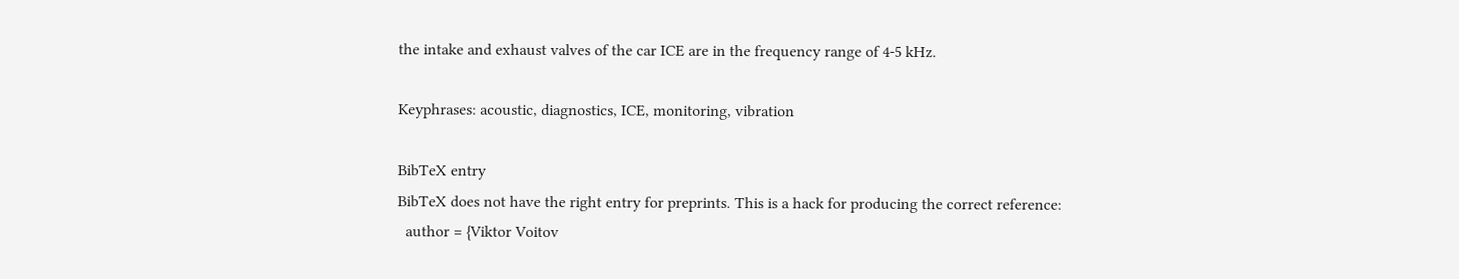the intake and exhaust valves of the car ICE are in the frequency range of 4-5 kHz.

Keyphrases: acoustic, diagnostics, ICE, monitoring, vibration

BibTeX entry
BibTeX does not have the right entry for preprints. This is a hack for producing the correct reference:
  author = {Viktor Voitov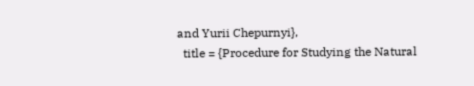and Yurii Chepurnyi},
  title = {Procedure for Studying the Natural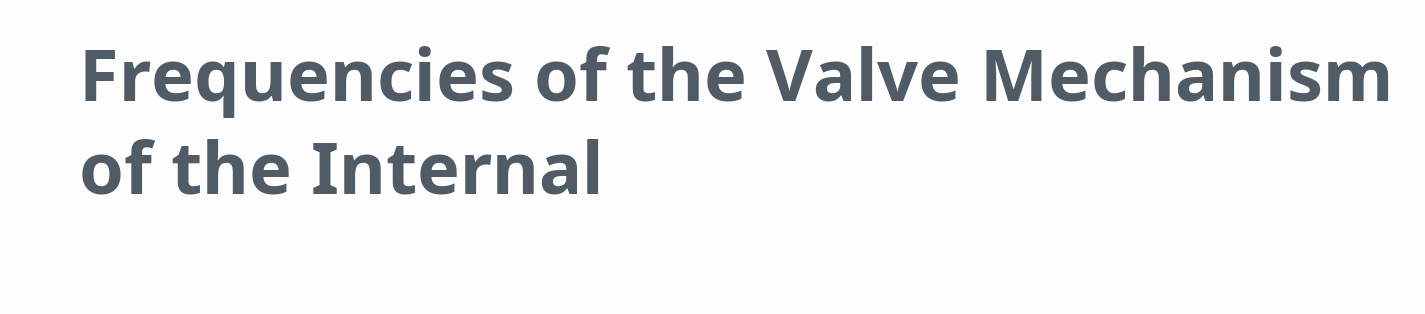Frequencies of the Valve Mechanism of the Internal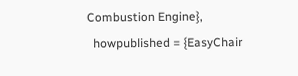Combustion Engine},
  howpublished = {EasyChair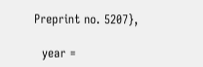Preprint no. 5207},

  year =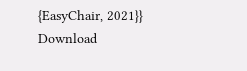{EasyChair, 2021}}
Download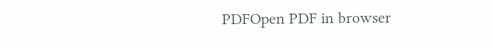PDFOpen PDF in browser